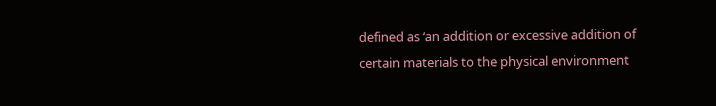defined as ‘an addition or excessive addition of certain materials to the physical environment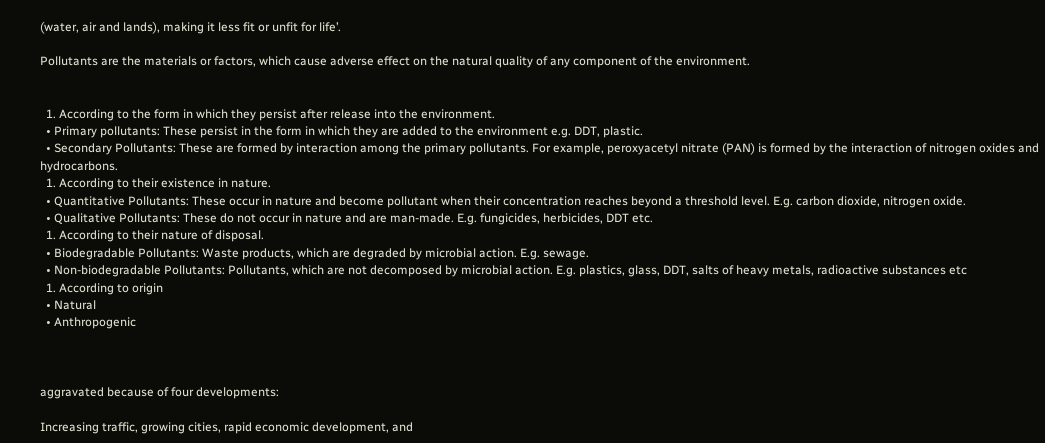(water, air and lands), making it less fit or unfit for life’.

Pollutants are the materials or factors, which cause adverse effect on the natural quality of any component of the environment.


  1. According to the form in which they persist after release into the environment.
  • Primary pollutants: These persist in the form in which they are added to the environment e.g. DDT, plastic.
  • Secondary Pollutants: These are formed by interaction among the primary pollutants. For example, peroxyacetyl nitrate (PAN) is formed by the interaction of nitrogen oxides and hydrocarbons.
  1. According to their existence in nature.
  • Quantitative Pollutants: These occur in nature and become pollutant when their concentration reaches beyond a threshold level. E.g. carbon dioxide, nitrogen oxide.
  • Qualitative Pollutants: These do not occur in nature and are man-made. E.g. fungicides, herbicides, DDT etc.
  1. According to their nature of disposal.
  • Biodegradable Pollutants: Waste products, which are degraded by microbial action. E.g. sewage.
  • Non-biodegradable Pollutants: Pollutants, which are not decomposed by microbial action. E.g. plastics, glass, DDT, salts of heavy metals, radioactive substances etc
  1. According to origin
  • Natural
  • Anthropogenic



aggravated because of four developments:

Increasing traffic, growing cities, rapid economic development, and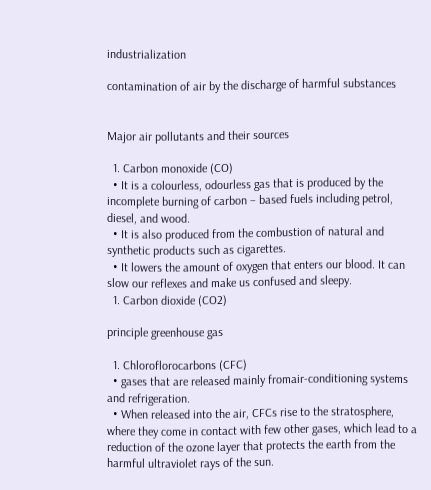industrialization

contamination of air by the discharge of harmful substances


Major air pollutants and their sources

  1. Carbon monoxide (CO)
  • It is a colourless, odourless gas that is produced by the incomplete burning of carbon – based fuels including petrol, diesel, and wood.
  • It is also produced from the combustion of natural and synthetic products such as cigarettes.
  • It lowers the amount of oxygen that enters our blood. It can slow our reflexes and make us confused and sleepy.
  1. Carbon dioxide (CO2)

principle greenhouse gas

  1. Chloroflorocarbons (CFC)
  • gases that are released mainly fromair-conditioning systems and refrigeration.
  • When released into the air, CFCs rise to the stratosphere, where they come in contact with few other gases, which lead to a reduction of the ozone layer that protects the earth from the harmful ultraviolet rays of the sun.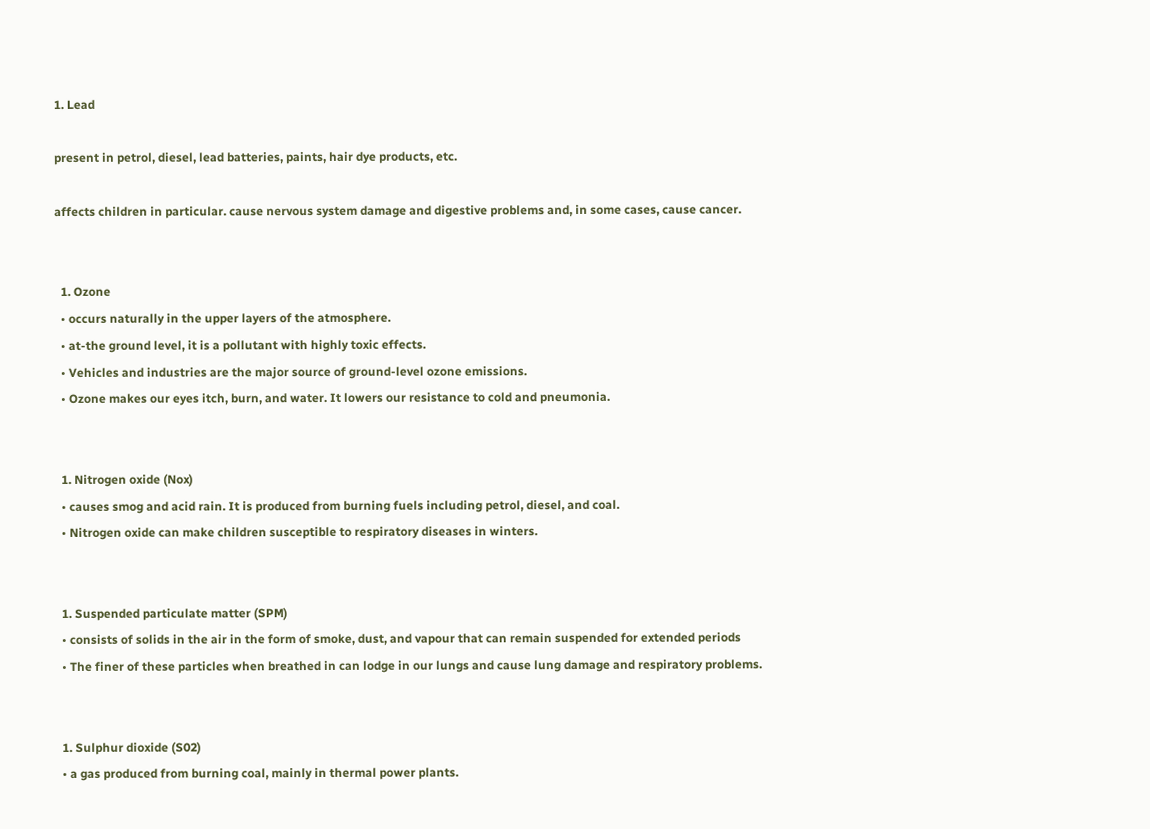1. Lead

present in petrol, diesel, lead batteries, paints, hair dye products, etc.

affects children in particular. cause nervous system damage and digestive problems and, in some cases, cause cancer.


  1. Ozone
  • occurs naturally in the upper layers of the atmosphere.
  • at-the ground level, it is a pollutant with highly toxic effects.
  • Vehicles and industries are the major source of ground-level ozone emissions.
  • Ozone makes our eyes itch, burn, and water. It lowers our resistance to cold and pneumonia.


  1. Nitrogen oxide (Nox)
  • causes smog and acid rain. It is produced from burning fuels including petrol, diesel, and coal.
  • Nitrogen oxide can make children susceptible to respiratory diseases in winters.


  1. Suspended particulate matter (SPM)
  • consists of solids in the air in the form of smoke, dust, and vapour that can remain suspended for extended periods
  • The finer of these particles when breathed in can lodge in our lungs and cause lung damage and respiratory problems.


  1. Sulphur dioxide (S02)
  • a gas produced from burning coal, mainly in thermal power plants.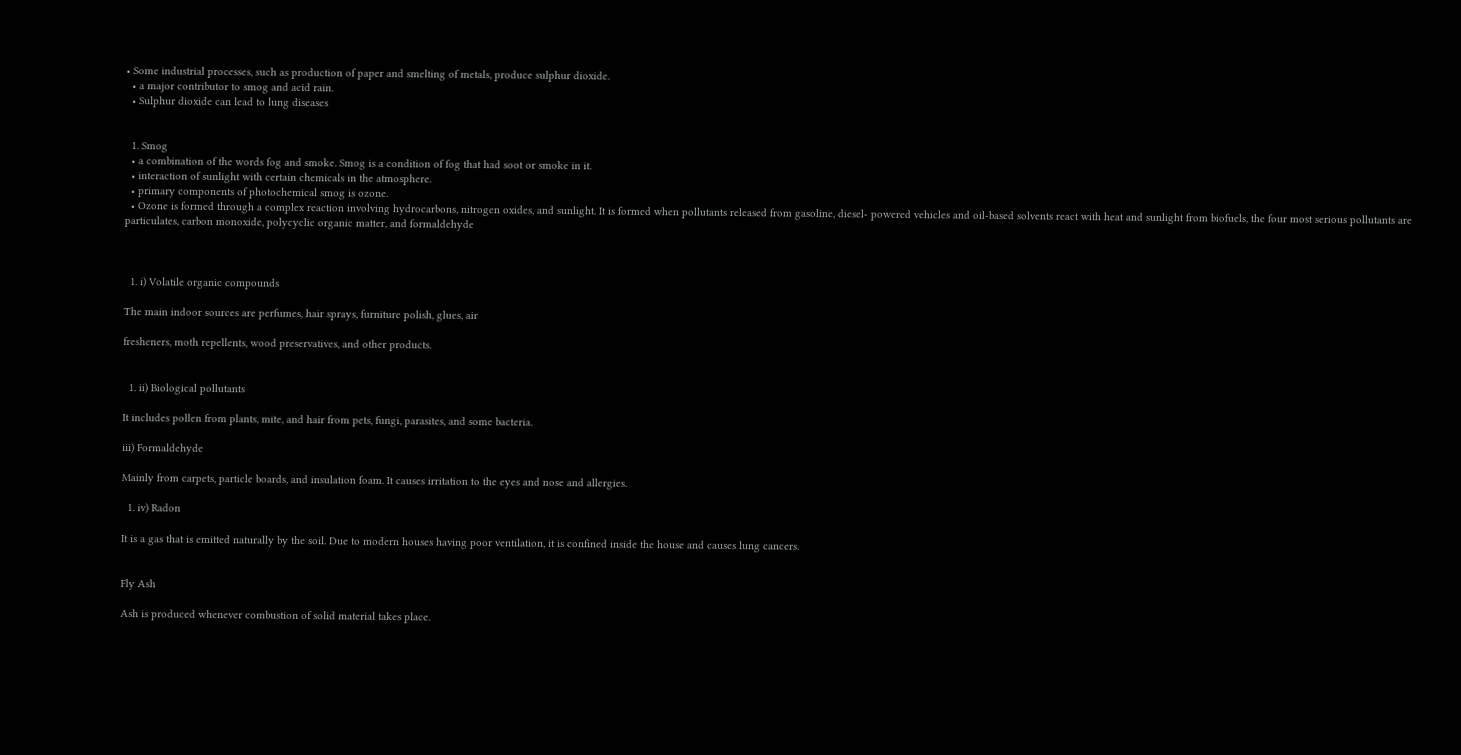• Some industrial processes, such as production of paper and smelting of metals, produce sulphur dioxide.
  • a major contributor to smog and acid rain.
  • Sulphur dioxide can lead to lung diseases


  1. Smog
  • a combination of the words fog and smoke. Smog is a condition of fog that had soot or smoke in it.
  • interaction of sunlight with certain chemicals in the atmosphere.
  • primary components of photochemical smog is ozone.
  • Ozone is formed through a complex reaction involving hydrocarbons, nitrogen oxides, and sunlight. It is formed when pollutants released from gasoline, diesel- powered vehicles and oil-based solvents react with heat and sunlight from biofuels, the four most serious pollutants are particulates, carbon monoxide, polycyclic organic matter, and formaldehyde



  1. i) Volatile organic compounds

The main indoor sources are perfumes, hair sprays, furniture polish, glues, air

fresheners, moth repellents, wood preservatives, and other products.


  1. ii) Biological pollutants

It includes pollen from plants, mite, and hair from pets, fungi, parasites, and some bacteria.

iii) Formaldehyde

Mainly from carpets, particle boards, and insulation foam. It causes irritation to the eyes and nose and allergies.

  1. iv) Radon

It is a gas that is emitted naturally by the soil. Due to modern houses having poor ventilation, it is confined inside the house and causes lung cancers.


Fly Ash

Ash is produced whenever combustion of solid material takes place.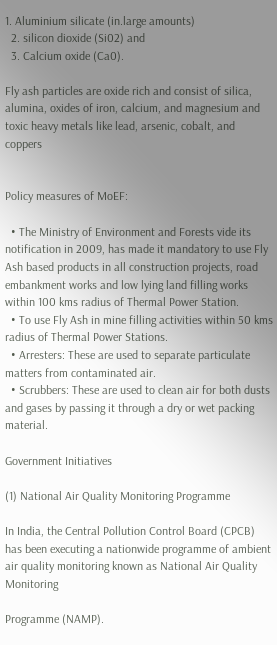1. Aluminium silicate (in.large amounts)
  2. silicon dioxide (Si02) and
  3. Calcium oxide (Ca0).

Fly ash particles are oxide rich and consist of silica, alumina, oxides of iron, calcium, and magnesium and toxic heavy metals like lead, arsenic, cobalt, and coppers


Policy measures of MoEF:

  • The Ministry of Environment and Forests vide its notification in 2009, has made it mandatory to use Fly Ash based products in all construction projects, road embankment works and low lying land filling works within 100 kms radius of Thermal Power Station.
  • To use Fly Ash in mine filling activities within 50 kms radius of Thermal Power Stations.
  • Arresters: These are used to separate particulate matters from contaminated air.
  • Scrubbers: These are used to clean air for both dusts and gases by passing it through a dry or wet packing material.

Government Initiatives

(1) National Air Quality Monitoring Programme

In India, the Central Pollution Control Board (CPCB) has been executing a nationwide programme of ambient air quality monitoring known as National Air Quality Monitoring

Programme (NAMP).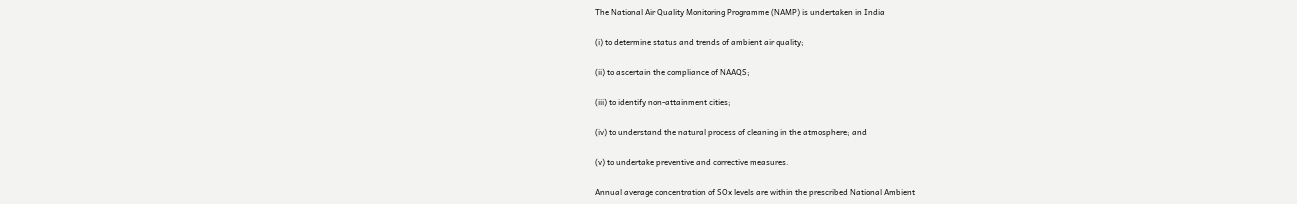The National Air Quality Monitoring Programme (NAMP) is undertaken in India

(i) to determine status and trends of ambient air quality;

(ii) to ascertain the compliance of NAAQS;

(iii) to identify non-attainment cities;

(iv) to understand the natural process of cleaning in the atmosphere; and

(v) to undertake preventive and corrective measures.

Annual average concentration of SOx levels are within the prescribed National Ambient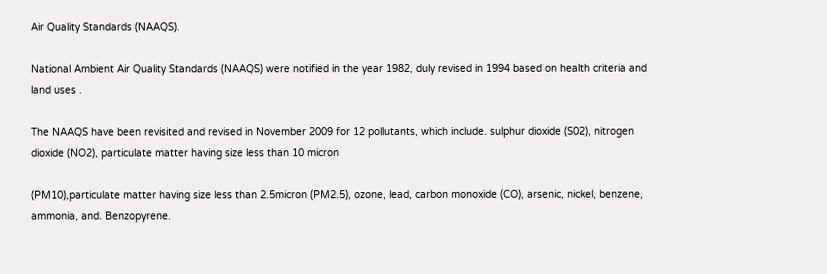Air Quality Standards (NAAQS).

National Ambient Air Quality Standards (NAAQS) were notified in the year 1982, duly revised in 1994 based on health criteria and land uses .

The NAAQS have been revisited and revised in November 2009 for 12 pollutants, which include. sulphur dioxide (S02), nitrogen dioxide (NO2), particulate matter having size less than 10 micron

(PM10),particulate matter having size less than 2.5micron (PM2.5), ozone, lead, carbon monoxide (CO), arsenic, nickel, benzene, ammonia, and. Benzopyrene.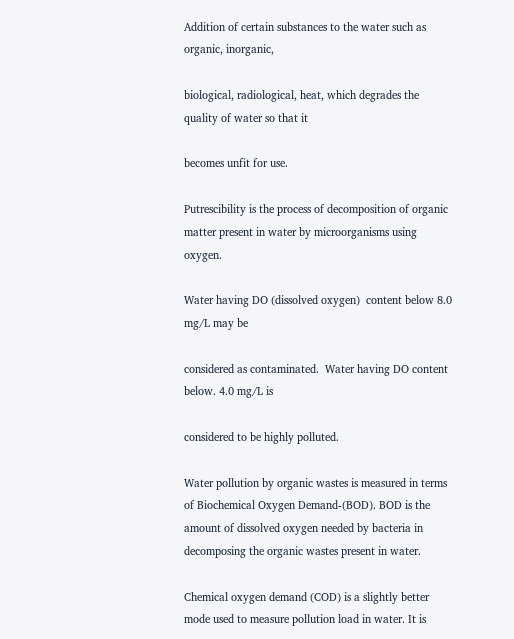Addition of certain substances to the water such as organic, inorganic,

biological, radiological, heat, which degrades the quality of water so that it

becomes unfit for use.

Putrescibility is the process of decomposition of organic matter present in water by microorganisms using oxygen.

Water having DO (dissolved oxygen)  content below 8.0 mg/L may be

considered as contaminated.  Water having DO content below. 4.0 mg/L is

considered to be highly polluted.

Water pollution by organic wastes is measured in terms of Biochemical Oxygen Demand-(BOD). BOD is the amount of dissolved oxygen needed by bacteria in decomposing the organic wastes present in water.

Chemical oxygen demand (COD) is a slightly better mode used to measure pollution load in water. It is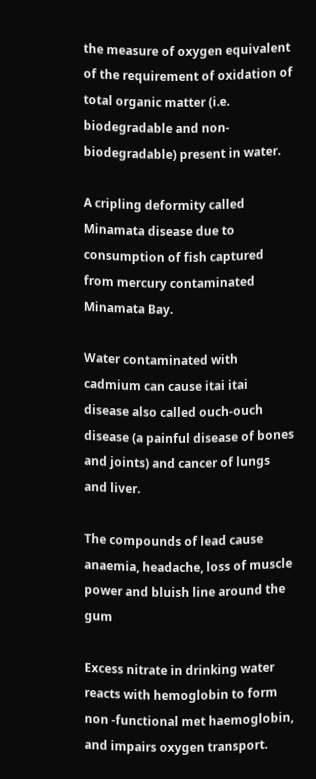the measure of oxygen equivalent of the requirement of oxidation of total organic matter (i.e. biodegradable and non- biodegradable) present in water.

A cripling deformity called Minamata disease due to consumption of fish captured from mercury contaminated Minamata Bay.

Water contaminated with cadmium can cause itai itai disease also called ouch-ouch disease (a painful disease of bones and joints) and cancer of lungs and liver.

The compounds of lead cause anaemia, headache, loss of muscle power and bluish line around the gum

Excess nitrate in drinking water reacts with hemoglobin to form non -functional met haemoglobin, and impairs oxygen transport.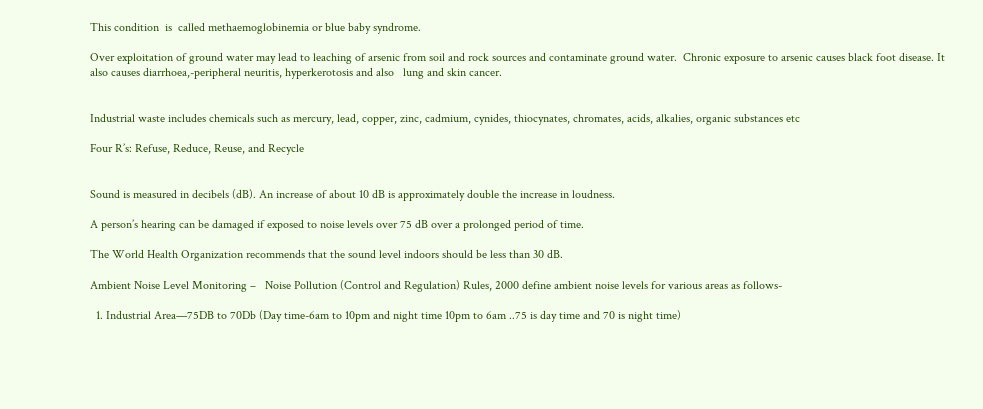This condition  is  called methaemoglobinemia or blue baby syndrome.

Over exploitation of ground water may lead to leaching of arsenic from soil and rock sources and contaminate ground water.  Chronic exposure to arsenic causes black foot disease. It also causes diarrhoea,-peripheral neuritis, hyperkerotosis and also   lung and skin cancer.


Industrial waste includes chemicals such as mercury, lead, copper, zinc, cadmium, cynides, thiocynates, chromates, acids, alkalies, organic substances etc

Four R’s: Refuse, Reduce, Reuse, and Recycle


Sound is measured in decibels (dB). An increase of about 10 dB is approximately double the increase in loudness.

A person’s hearing can be damaged if exposed to noise levels over 75 dB over a prolonged period of time.

The World Health Organization recommends that the sound level indoors should be less than 30 dB.

Ambient Noise Level Monitoring –   Noise Pollution (Control and Regulation) Rules, 2000 define ambient noise levels for various areas as follows-

  1. Industrial Area—75DB to 70Db (Day time-6am to 10pm and night time 10pm to 6am ..75 is day time and 70 is night time)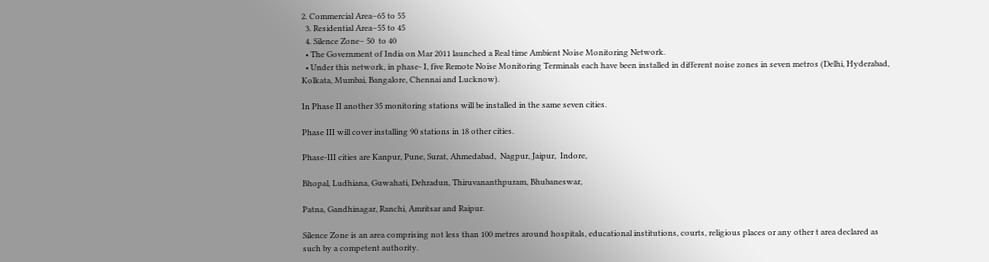2. Commercial Area–65 to 55
  3. Residential Area–55 to 45
  4. Silence Zone– 50  to 40
  • The Government of India on Mar 2011 launched a Real time Ambient Noise Monitoring Network.
  • Under this network, in phase- I, five Remote Noise Monitoring Terminals each have been installed in different noise zones in seven metros (Delhi, Hyderabad, Kolkata, Mumbai, Bangalore, Chennai and Lucknow).

In Phase II another 35 monitoring stations will be installed in the same seven cities.

Phase III will cover installing 90 stations in 18 other cities.

Phase-III cities are Kanpur, Pune, Surat, Ahmedabad,  Nagpur, Jaipur,  Indore,

Bhopal, Ludhiana, Guwahati, Dehradun, Thiruvananthpuram, Bhubaneswar,

Patna, Gandhinagar, Ranchi, Amritsar and Raipur.

Silence Zone is an area comprising not less than 100 metres around hospitals, educational institutions, courts, religious places or any other t area declared as such by a competent authority.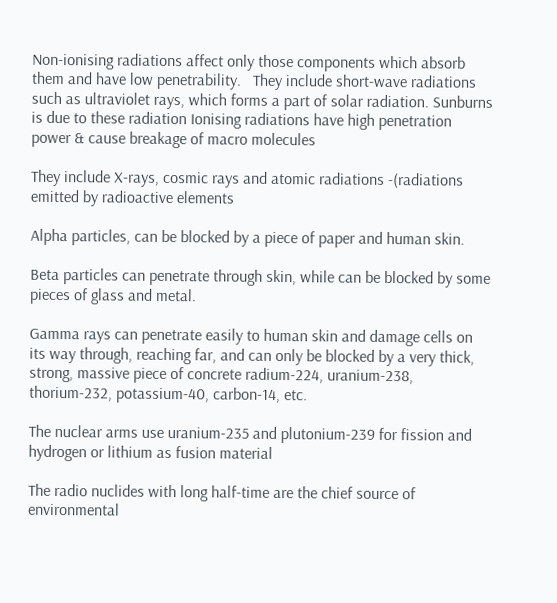Non-ionising radiations affect only those components which absorb them and have low penetrability.   They include short-wave radiations such as ultraviolet rays, which forms a part of solar radiation. Sunburns is due to these radiation Ionising radiations have high penetration power & cause breakage of macro molecules

They include X-rays, cosmic rays and atomic radiations -(radiations emitted by radioactive elements

Alpha particles, can be blocked by a piece of paper and human skin.

Beta particles can penetrate through skin, while can be blocked by some pieces of glass and metal.

Gamma rays can penetrate easily to human skin and damage cells on its way through, reaching far, and can only be blocked by a very thick, strong, massive piece of concrete radium-224, uranium-238, thorium-232, potassium-40, carbon-14, etc.

The nuclear arms use uranium-235 and plutonium-239 for fission and hydrogen or lithium as fusion material

The radio nuclides with long half-time are the chief source of environmental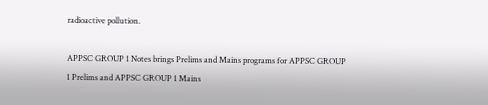radioactive pollution.

APPSC GROUP 1 Notes brings Prelims and Mains programs for APPSC GROUP 1 Prelims and APPSC GROUP 1 Mains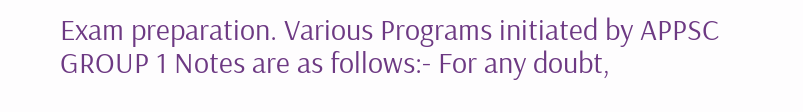Exam preparation. Various Programs initiated by APPSC GROUP 1 Notes are as follows:- For any doubt,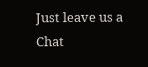Just leave us a Chat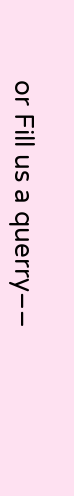or Fill us a querry––